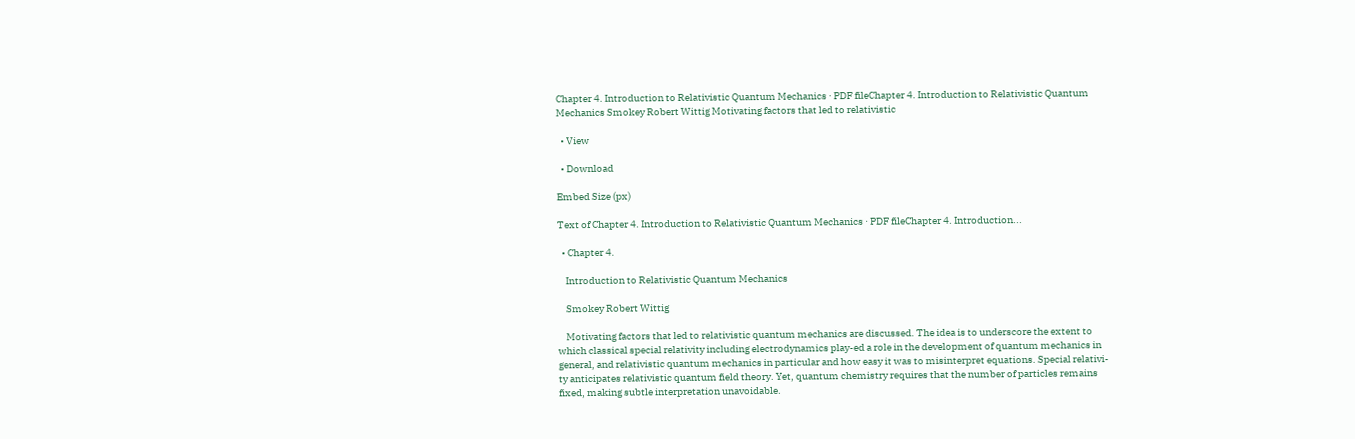Chapter 4. Introduction to Relativistic Quantum Mechanics · PDF fileChapter 4. Introduction to Relativistic Quantum Mechanics Smokey Robert Wittig Motivating factors that led to relativistic

  • View

  • Download

Embed Size (px)

Text of Chapter 4. Introduction to Relativistic Quantum Mechanics · PDF fileChapter 4. Introduction...

  • Chapter 4.

    Introduction to Relativistic Quantum Mechanics

    Smokey Robert Wittig

    Motivating factors that led to relativistic quantum mechanics are discussed. The idea is to underscore the extent to which classical special relativity including electrodynamics play-ed a role in the development of quantum mechanics in general, and relativistic quantum mechanics in particular and how easy it was to misinterpret equations. Special relativi-ty anticipates relativistic quantum field theory. Yet, quantum chemistry requires that the number of particles remains fixed, making subtle interpretation unavoidable.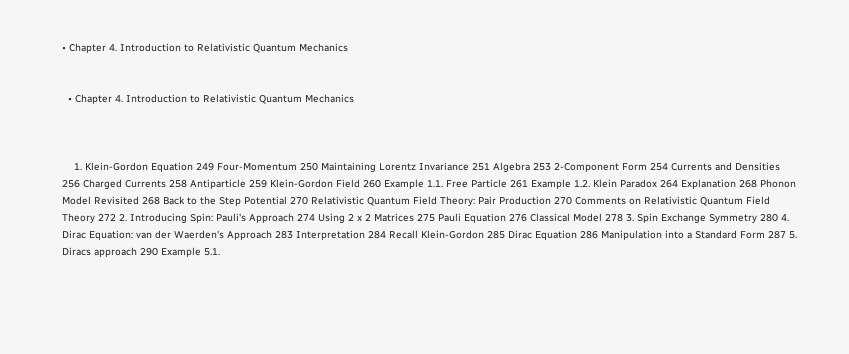• Chapter 4. Introduction to Relativistic Quantum Mechanics


  • Chapter 4. Introduction to Relativistic Quantum Mechanics



    1. Klein-Gordon Equation 249 Four-Momentum 250 Maintaining Lorentz Invariance 251 Algebra 253 2-Component Form 254 Currents and Densities 256 Charged Currents 258 Antiparticle 259 Klein-Gordon Field 260 Example 1.1. Free Particle 261 Example 1.2. Klein Paradox 264 Explanation 268 Phonon Model Revisited 268 Back to the Step Potential 270 Relativistic Quantum Field Theory: Pair Production 270 Comments on Relativistic Quantum Field Theory 272 2. Introducing Spin: Pauli's Approach 274 Using 2 x 2 Matrices 275 Pauli Equation 276 Classical Model 278 3. Spin Exchange Symmetry 280 4. Dirac Equation: van der Waerden's Approach 283 Interpretation 284 Recall Klein-Gordon 285 Dirac Equation 286 Manipulation into a Standard Form 287 5. Diracs approach 290 Example 5.1.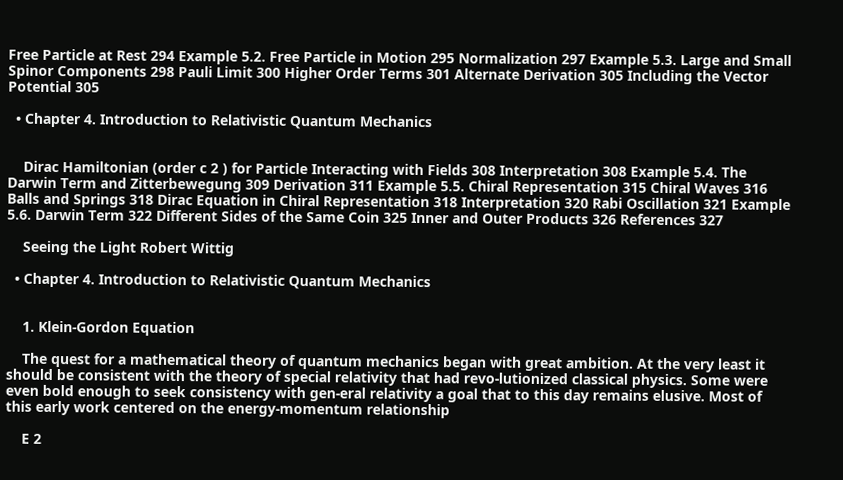Free Particle at Rest 294 Example 5.2. Free Particle in Motion 295 Normalization 297 Example 5.3. Large and Small Spinor Components 298 Pauli Limit 300 Higher Order Terms 301 Alternate Derivation 305 Including the Vector Potential 305

  • Chapter 4. Introduction to Relativistic Quantum Mechanics


    Dirac Hamiltonian (order c 2 ) for Particle Interacting with Fields 308 Interpretation 308 Example 5.4. The Darwin Term and Zitterbewegung 309 Derivation 311 Example 5.5. Chiral Representation 315 Chiral Waves 316 Balls and Springs 318 Dirac Equation in Chiral Representation 318 Interpretation 320 Rabi Oscillation 321 Example 5.6. Darwin Term 322 Different Sides of the Same Coin 325 Inner and Outer Products 326 References 327

    Seeing the Light Robert Wittig

  • Chapter 4. Introduction to Relativistic Quantum Mechanics


    1. Klein-Gordon Equation

    The quest for a mathematical theory of quantum mechanics began with great ambition. At the very least it should be consistent with the theory of special relativity that had revo-lutionized classical physics. Some were even bold enough to seek consistency with gen-eral relativity a goal that to this day remains elusive. Most of this early work centered on the energy-momentum relationship

    E 2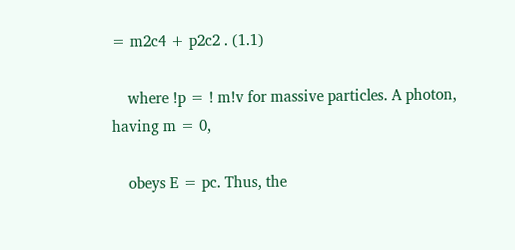= m2c4 + p2c2 . (1.1)

    where !p = ! m!v for massive particles. A photon, having m = 0,

    obeys E = pc. Thus, the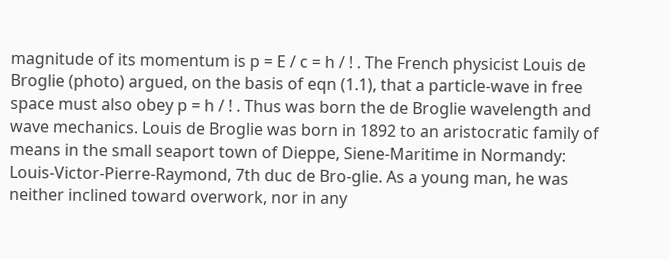magnitude of its momentum is p = E / c = h / ! . The French physicist Louis de Broglie (photo) argued, on the basis of eqn (1.1), that a particle-wave in free space must also obey p = h / ! . Thus was born the de Broglie wavelength and wave mechanics. Louis de Broglie was born in 1892 to an aristocratic family of means in the small seaport town of Dieppe, Siene-Maritime in Normandy: Louis-Victor-Pierre-Raymond, 7th duc de Bro-glie. As a young man, he was neither inclined toward overwork, nor in any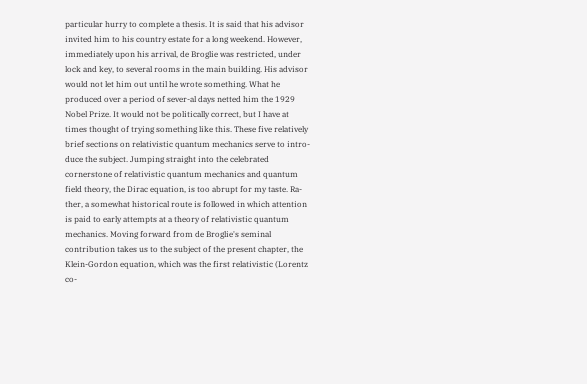particular hurry to complete a thesis. It is said that his advisor invited him to his country estate for a long weekend. However, immediately upon his arrival, de Broglie was restricted, under lock and key, to several rooms in the main building. His advisor would not let him out until he wrote something. What he produced over a period of sever-al days netted him the 1929 Nobel Prize. It would not be politically correct, but I have at times thought of trying something like this. These five relatively brief sections on relativistic quantum mechanics serve to intro-duce the subject. Jumping straight into the celebrated cornerstone of relativistic quantum mechanics and quantum field theory, the Dirac equation, is too abrupt for my taste. Ra-ther, a somewhat historical route is followed in which attention is paid to early attempts at a theory of relativistic quantum mechanics. Moving forward from de Broglie's seminal contribution takes us to the subject of the present chapter, the Klein-Gordon equation, which was the first relativistic (Lorentz co-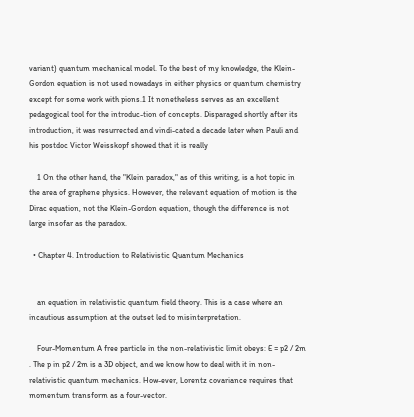variant) quantum mechanical model. To the best of my knowledge, the Klein-Gordon equation is not used nowadays in either physics or quantum chemistry except for some work with pions.1 It nonetheless serves as an excellent pedagogical tool for the introduc-tion of concepts. Disparaged shortly after its introduction, it was resurrected and vindi-cated a decade later when Pauli and his postdoc Victor Weisskopf showed that it is really

    1 On the other hand, the "Klein paradox," as of this writing, is a hot topic in the area of graphene physics. However, the relevant equation of motion is the Dirac equation, not the Klein-Gordon equation, though the difference is not large insofar as the paradox.

  • Chapter 4. Introduction to Relativistic Quantum Mechanics


    an equation in relativistic quantum field theory. This is a case where an incautious assumption at the outset led to misinterpretation.

    Four-Momentum A free particle in the non-relativistic limit obeys: E = p2 / 2m . The p in p2 / 2m is a 3D object, and we know how to deal with it in non-relativistic quantum mechanics. How-ever, Lorentz covariance requires that momentum transform as a four-vector.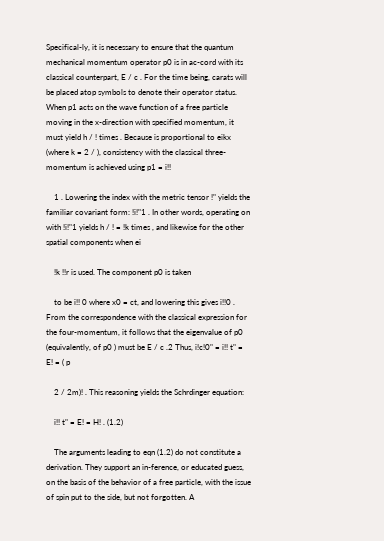Specifical-ly, it is necessary to ensure that the quantum mechanical momentum operator p0 is in ac-cord with its classical counterpart, E / c . For the time being, carats will be placed atop symbols to denote their operator status. When p1 acts on the wave function of a free particle moving in the x-direction with specified momentum, it must yield h / ! times . Because is proportional to eikx (where k = 2 / ), consistency with the classical three-momentum is achieved using p1 = i!!

    1 . Lowering the index with the metric tensor !" yields the familiar covariant form: !i!"1 . In other words, operating on with !i!"1 yields h / ! = !k times , and likewise for the other spatial components when ei

    !k !!r is used. The component p0 is taken

    to be i!! 0 where x0 = ct, and lowering this gives i!!0 . From the correspondence with the classical expression for the four-momentum, it follows that the eigenvalue of p0 (equivalently, of p0 ) must be E / c .2 Thus, i!c!0" = i!! t" = E! = ( p

    2 / 2m)! . This reasoning yields the Schrdinger equation:

    i!! t" = E! = H! . (1.2)

    The arguments leading to eqn (1.2) do not constitute a derivation. They support an in-ference, or educated guess, on the basis of the behavior of a free particle, with the issue of spin put to the side, but not forgotten. A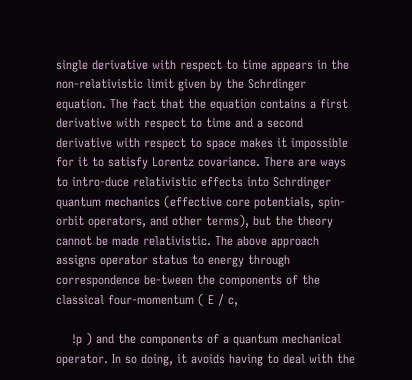single derivative with respect to time appears in the non-relativistic limit given by the Schrdinger equation. The fact that the equation contains a first derivative with respect to time and a second derivative with respect to space makes it impossible for it to satisfy Lorentz covariance. There are ways to intro-duce relativistic effects into Schrdinger quantum mechanics (effective core potentials, spin-orbit operators, and other terms), but the theory cannot be made relativistic. The above approach assigns operator status to energy through correspondence be-tween the components of the classical four-momentum ( E / c,

    !p ) and the components of a quantum mechanical operator. In so doing, it avoids having to deal with the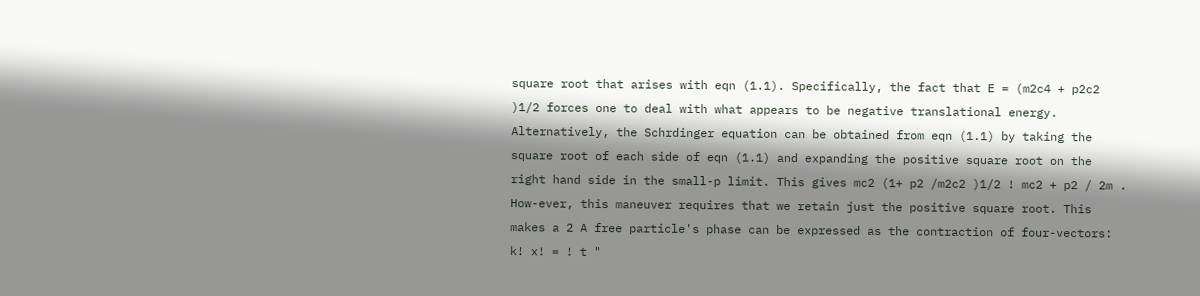square root that arises with eqn (1.1). Specifically, the fact that E = (m2c4 + p2c2 )1/2 forces one to deal with what appears to be negative translational energy. Alternatively, the Schrdinger equation can be obtained from eqn (1.1) by taking the square root of each side of eqn (1.1) and expanding the positive square root on the right hand side in the small-p limit. This gives mc2 (1+ p2 /m2c2 )1/2 ! mc2 + p2 / 2m . How-ever, this maneuver requires that we retain just the positive square root. This makes a 2 A free particle's phase can be expressed as the contraction of four-vectors: k! x! = ! t "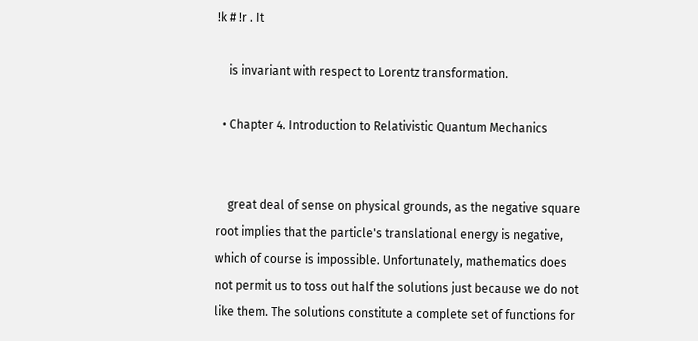!k # !r . It

    is invariant with respect to Lorentz transformation.

  • Chapter 4. Introduction to Relativistic Quantum Mechanics


    great deal of sense on physical grounds, as the negative square root implies that the particle's translational energy is negative, which of course is impossible. Unfortunately, mathematics does not permit us to toss out half the solutions just because we do not like them. The solutions constitute a complete set of functions for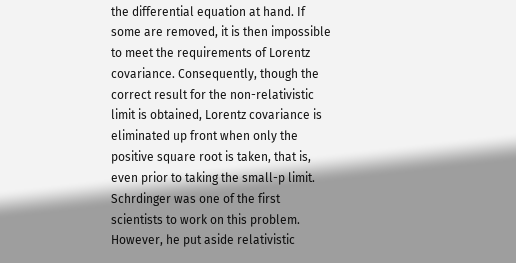the differential equation at hand. If some are removed, it is then impossible to meet the requirements of Lorentz covariance. Consequently, though the correct result for the non-relativistic limit is obtained, Lorentz covariance is eliminated up front when only the positive square root is taken, that is, even prior to taking the small-p limit. Schrdinger was one of the first scientists to work on this problem. However, he put aside relativistic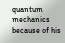quantum mechanics because of his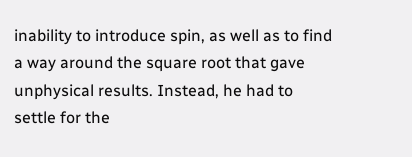inability to introduce spin, as well as to find a way around the square root that gave unphysical results. Instead, he had to settle for the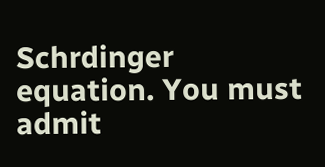Schrdinger equation. You must admit